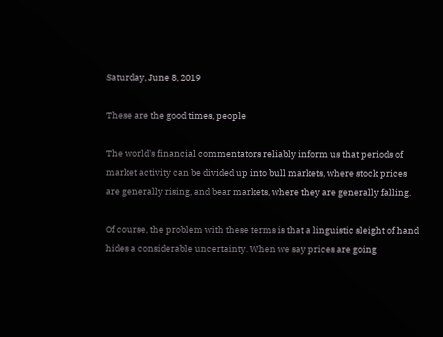Saturday, June 8, 2019

These are the good times, people

The world's financial commentators reliably inform us that periods of market activity can be divided up into bull markets, where stock prices are generally rising, and bear markets, where they are generally falling.

Of course, the problem with these terms is that a linguistic sleight of hand hides a considerable uncertainty. When we say prices are going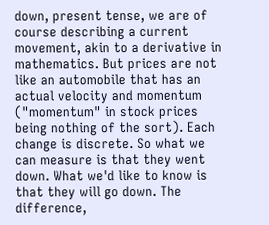down, present tense, we are of course describing a current movement, akin to a derivative in mathematics. But prices are not like an automobile that has an actual velocity and momentum ("momentum" in stock prices being nothing of the sort). Each change is discrete. So what we can measure is that they went down. What we'd like to know is that they will go down. The difference,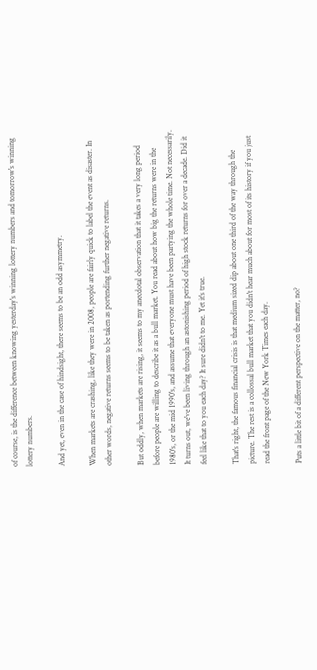of course, is the difference between knowing yesterday's winning lottery numbers and tomorrow's winning lottery numbers.

And yet, even in the case of hindsight, there seems to be an odd asymmetry.

When markets are crashing, like they were in 2008, people are fairly quick to label the event as disaster. In other words, negative returns seems to be taken as portending further negative returns.

But oddly, when markets are rising, it seems to my anecdotal observation that it takes a very long period before people are willing to describe it as a bull market. You read about how big the returns were in the 1980's, or the mid 1990's, and assume that everyone must have been partying the whole time. Not necessarily. It turns out, we've been living through an astonishing period of high stock returns for over a decade. Did it feel like that to you each day? It sure didn't to me. Yet it's true.

That's right, the famous financial crisis is that medium sized dip about one third of the way through the picture. The rest is a collossal bull market that you didn't hear much about for most of its history if you just read the front page of the New York Times each day.

Puts a little bit of a different perspective on the matter, no?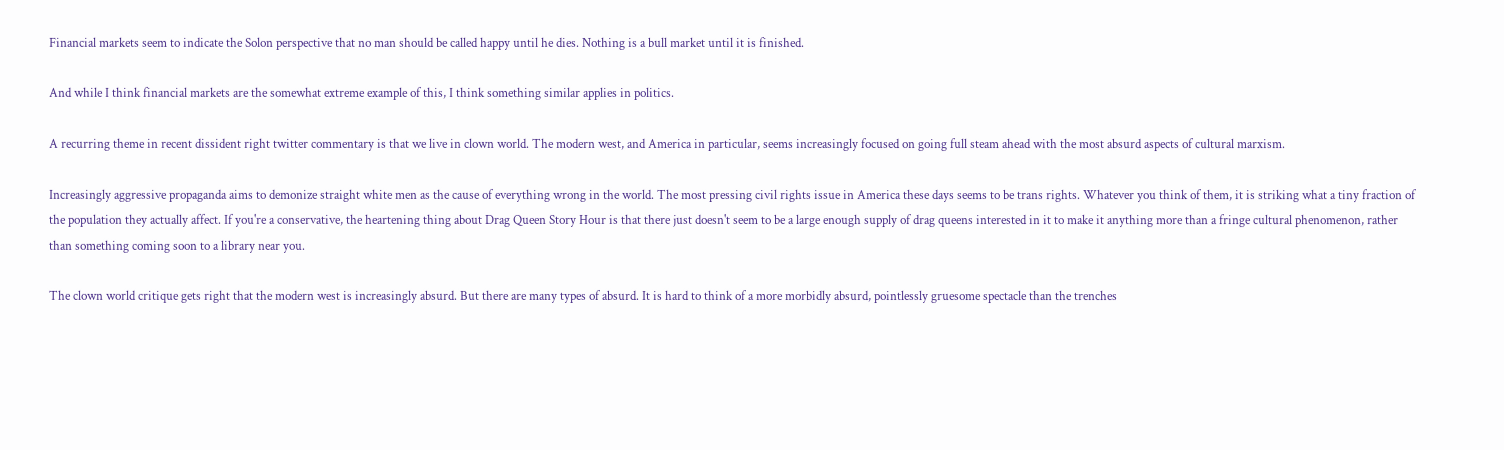Financial markets seem to indicate the Solon perspective that no man should be called happy until he dies. Nothing is a bull market until it is finished.

And while I think financial markets are the somewhat extreme example of this, I think something similar applies in politics.

A recurring theme in recent dissident right twitter commentary is that we live in clown world. The modern west, and America in particular, seems increasingly focused on going full steam ahead with the most absurd aspects of cultural marxism.

Increasingly aggressive propaganda aims to demonize straight white men as the cause of everything wrong in the world. The most pressing civil rights issue in America these days seems to be trans rights. Whatever you think of them, it is striking what a tiny fraction of the population they actually affect. If you're a conservative, the heartening thing about Drag Queen Story Hour is that there just doesn't seem to be a large enough supply of drag queens interested in it to make it anything more than a fringe cultural phenomenon, rather than something coming soon to a library near you.

The clown world critique gets right that the modern west is increasingly absurd. But there are many types of absurd. It is hard to think of a more morbidly absurd, pointlessly gruesome spectacle than the trenches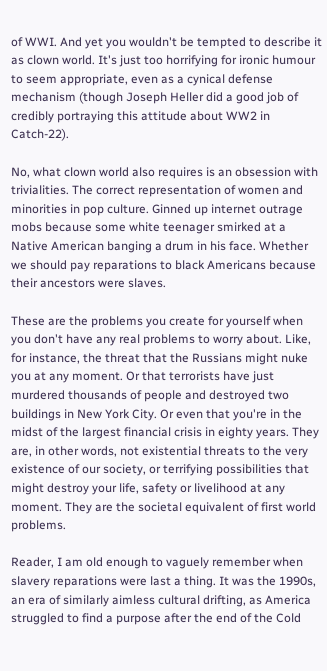of WWI. And yet you wouldn't be tempted to describe it as clown world. It's just too horrifying for ironic humour to seem appropriate, even as a cynical defense mechanism (though Joseph Heller did a good job of credibly portraying this attitude about WW2 in Catch-22).

No, what clown world also requires is an obsession with trivialities. The correct representation of women and minorities in pop culture. Ginned up internet outrage mobs because some white teenager smirked at a Native American banging a drum in his face. Whether we should pay reparations to black Americans because their ancestors were slaves.

These are the problems you create for yourself when you don't have any real problems to worry about. Like, for instance, the threat that the Russians might nuke you at any moment. Or that terrorists have just murdered thousands of people and destroyed two buildings in New York City. Or even that you're in the midst of the largest financial crisis in eighty years. They are, in other words, not existential threats to the very existence of our society, or terrifying possibilities that might destroy your life, safety or livelihood at any moment. They are the societal equivalent of first world problems.

Reader, I am old enough to vaguely remember when slavery reparations were last a thing. It was the 1990s, an era of similarly aimless cultural drifting, as America struggled to find a purpose after the end of the Cold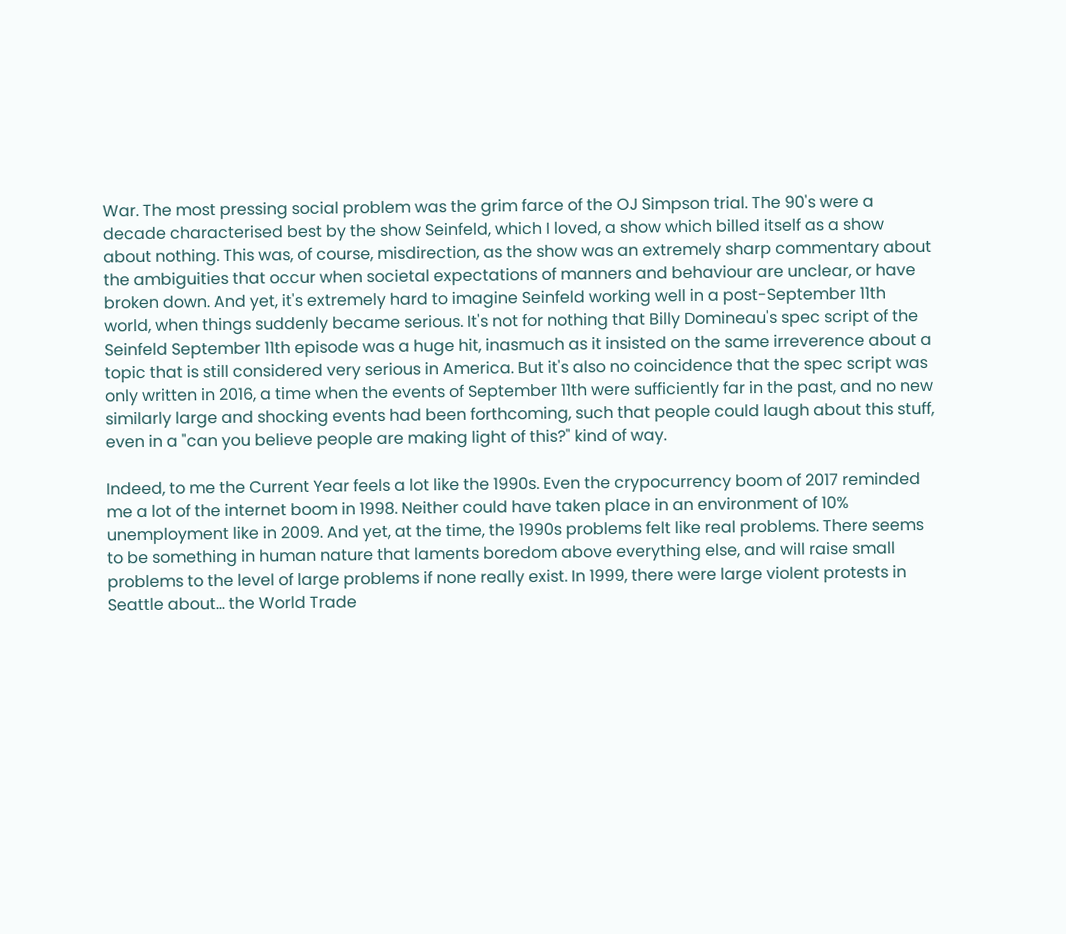War. The most pressing social problem was the grim farce of the OJ Simpson trial. The 90's were a decade characterised best by the show Seinfeld, which I loved, a show which billed itself as a show about nothing. This was, of course, misdirection, as the show was an extremely sharp commentary about the ambiguities that occur when societal expectations of manners and behaviour are unclear, or have broken down. And yet, it's extremely hard to imagine Seinfeld working well in a post-September 11th world, when things suddenly became serious. It's not for nothing that Billy Domineau's spec script of the Seinfeld September 11th episode was a huge hit, inasmuch as it insisted on the same irreverence about a topic that is still considered very serious in America. But it's also no coincidence that the spec script was only written in 2016, a time when the events of September 11th were sufficiently far in the past, and no new similarly large and shocking events had been forthcoming, such that people could laugh about this stuff, even in a "can you believe people are making light of this?" kind of way.

Indeed, to me the Current Year feels a lot like the 1990s. Even the crypocurrency boom of 2017 reminded me a lot of the internet boom in 1998. Neither could have taken place in an environment of 10% unemployment like in 2009. And yet, at the time, the 1990s problems felt like real problems. There seems to be something in human nature that laments boredom above everything else, and will raise small problems to the level of large problems if none really exist. In 1999, there were large violent protests in Seattle about... the World Trade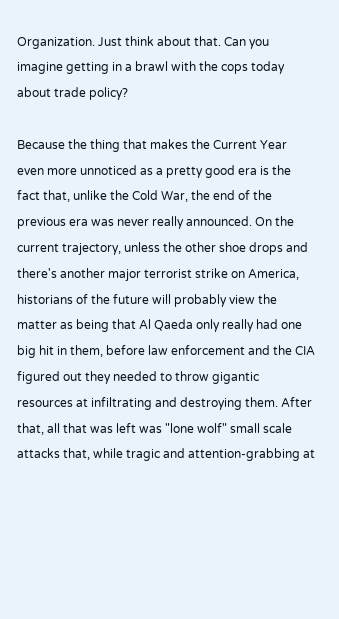Organization. Just think about that. Can you imagine getting in a brawl with the cops today about trade policy?

Because the thing that makes the Current Year even more unnoticed as a pretty good era is the fact that, unlike the Cold War, the end of the previous era was never really announced. On the current trajectory, unless the other shoe drops and there's another major terrorist strike on America, historians of the future will probably view the matter as being that Al Qaeda only really had one big hit in them, before law enforcement and the CIA figured out they needed to throw gigantic resources at infiltrating and destroying them. After that, all that was left was "lone wolf" small scale attacks that, while tragic and attention-grabbing at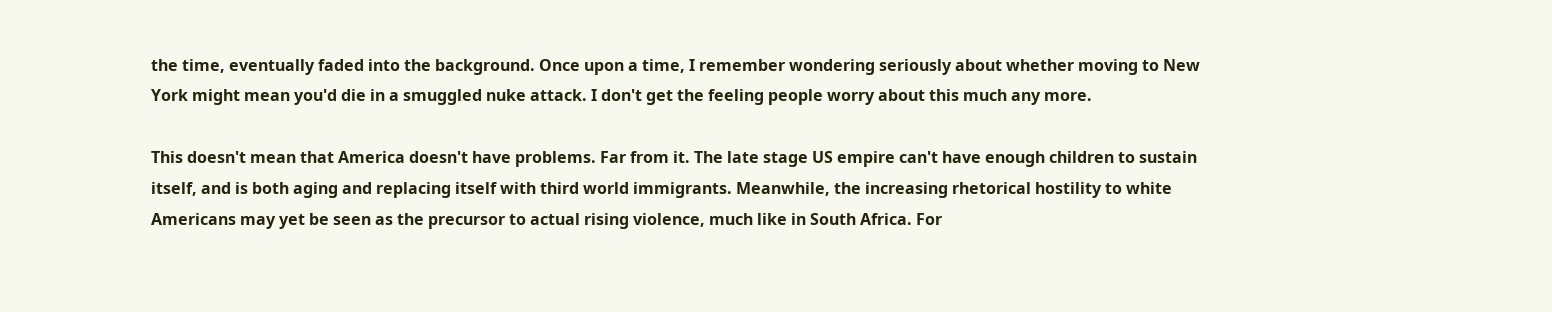the time, eventually faded into the background. Once upon a time, I remember wondering seriously about whether moving to New York might mean you'd die in a smuggled nuke attack. I don't get the feeling people worry about this much any more.

This doesn't mean that America doesn't have problems. Far from it. The late stage US empire can't have enough children to sustain itself, and is both aging and replacing itself with third world immigrants. Meanwhile, the increasing rhetorical hostility to white Americans may yet be seen as the precursor to actual rising violence, much like in South Africa. For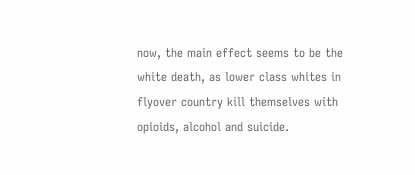now, the main effect seems to be the white death, as lower class whites in flyover country kill themselves with opioids, alcohol and suicide.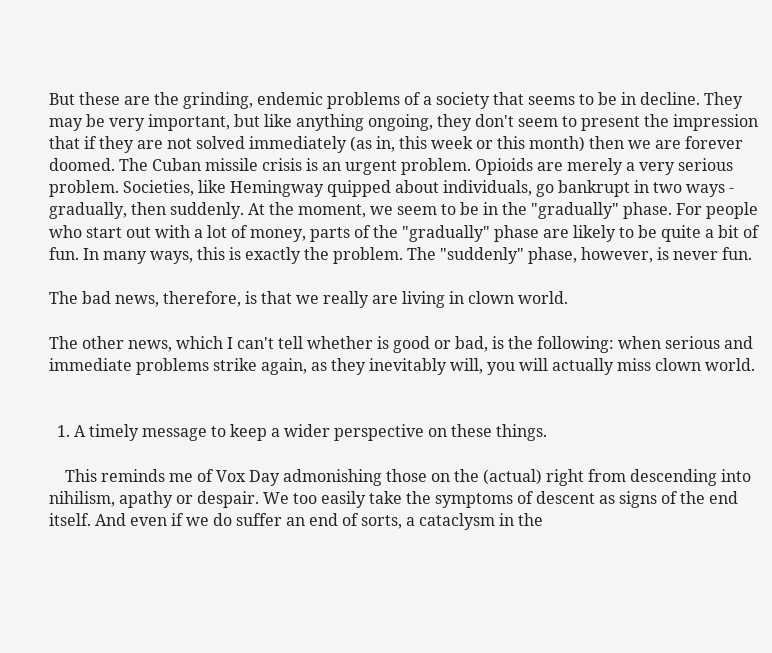But these are the grinding, endemic problems of a society that seems to be in decline. They may be very important, but like anything ongoing, they don't seem to present the impression that if they are not solved immediately (as in, this week or this month) then we are forever doomed. The Cuban missile crisis is an urgent problem. Opioids are merely a very serious problem. Societies, like Hemingway quipped about individuals, go bankrupt in two ways - gradually, then suddenly. At the moment, we seem to be in the "gradually" phase. For people who start out with a lot of money, parts of the "gradually" phase are likely to be quite a bit of fun. In many ways, this is exactly the problem. The "suddenly" phase, however, is never fun.

The bad news, therefore, is that we really are living in clown world.

The other news, which I can't tell whether is good or bad, is the following: when serious and immediate problems strike again, as they inevitably will, you will actually miss clown world.


  1. A timely message to keep a wider perspective on these things.

    This reminds me of Vox Day admonishing those on the (actual) right from descending into nihilism, apathy or despair. We too easily take the symptoms of descent as signs of the end itself. And even if we do suffer an end of sorts, a cataclysm in the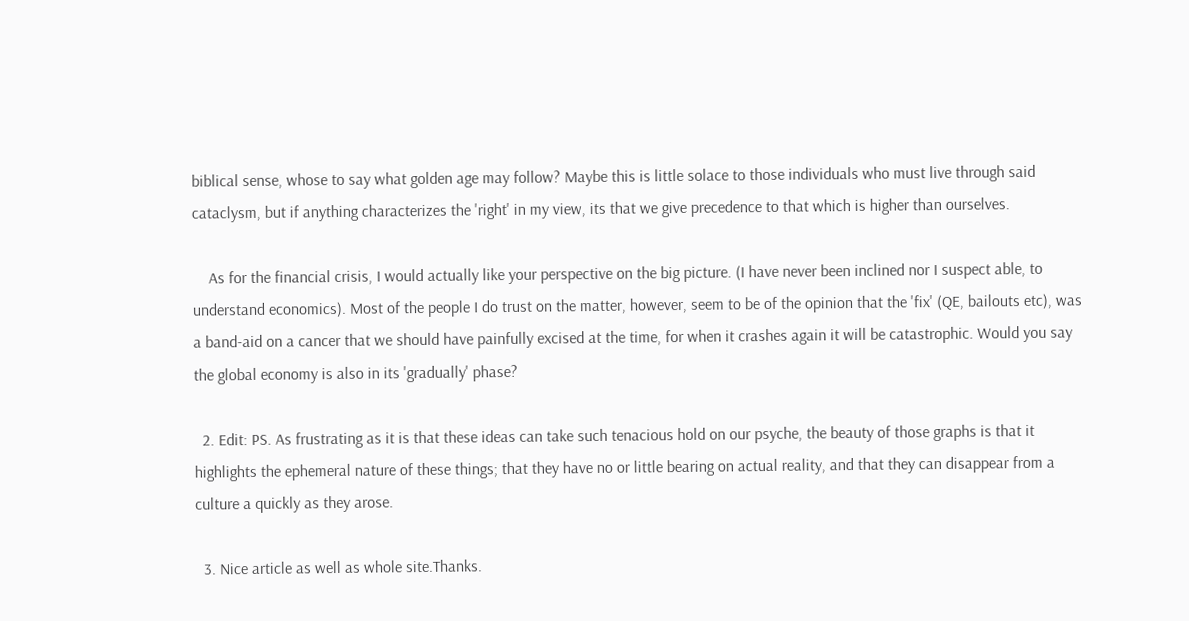biblical sense, whose to say what golden age may follow? Maybe this is little solace to those individuals who must live through said cataclysm, but if anything characterizes the 'right' in my view, its that we give precedence to that which is higher than ourselves.

    As for the financial crisis, I would actually like your perspective on the big picture. (I have never been inclined nor I suspect able, to understand economics). Most of the people I do trust on the matter, however, seem to be of the opinion that the 'fix' (QE, bailouts etc), was a band-aid on a cancer that we should have painfully excised at the time, for when it crashes again it will be catastrophic. Would you say the global economy is also in its 'gradually' phase?

  2. Edit: PS. As frustrating as it is that these ideas can take such tenacious hold on our psyche, the beauty of those graphs is that it highlights the ephemeral nature of these things; that they have no or little bearing on actual reality, and that they can disappear from a culture a quickly as they arose.

  3. Nice article as well as whole site.Thanks.